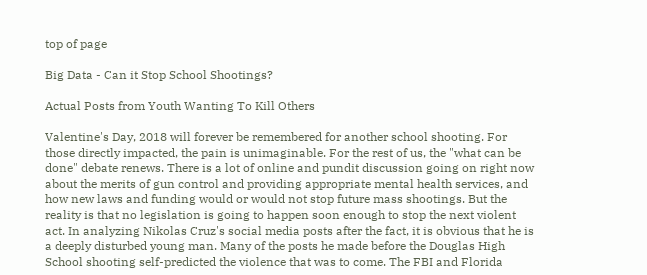top of page

Big Data - Can it Stop School Shootings?

Actual Posts from Youth Wanting To Kill Others

Valentine's Day, 2018 will forever be remembered for another school shooting. For those directly impacted, the pain is unimaginable. For the rest of us, the "what can be done" debate renews. There is a lot of online and pundit discussion going on right now about the merits of gun control and providing appropriate mental health services, and how new laws and funding would or would not stop future mass shootings. But the reality is that no legislation is going to happen soon enough to stop the next violent act. In analyzing Nikolas Cruz's social media posts after the fact, it is obvious that he is a deeply disturbed young man. Many of the posts he made before the Douglas High School shooting self-predicted the violence that was to come. The FBI and Florida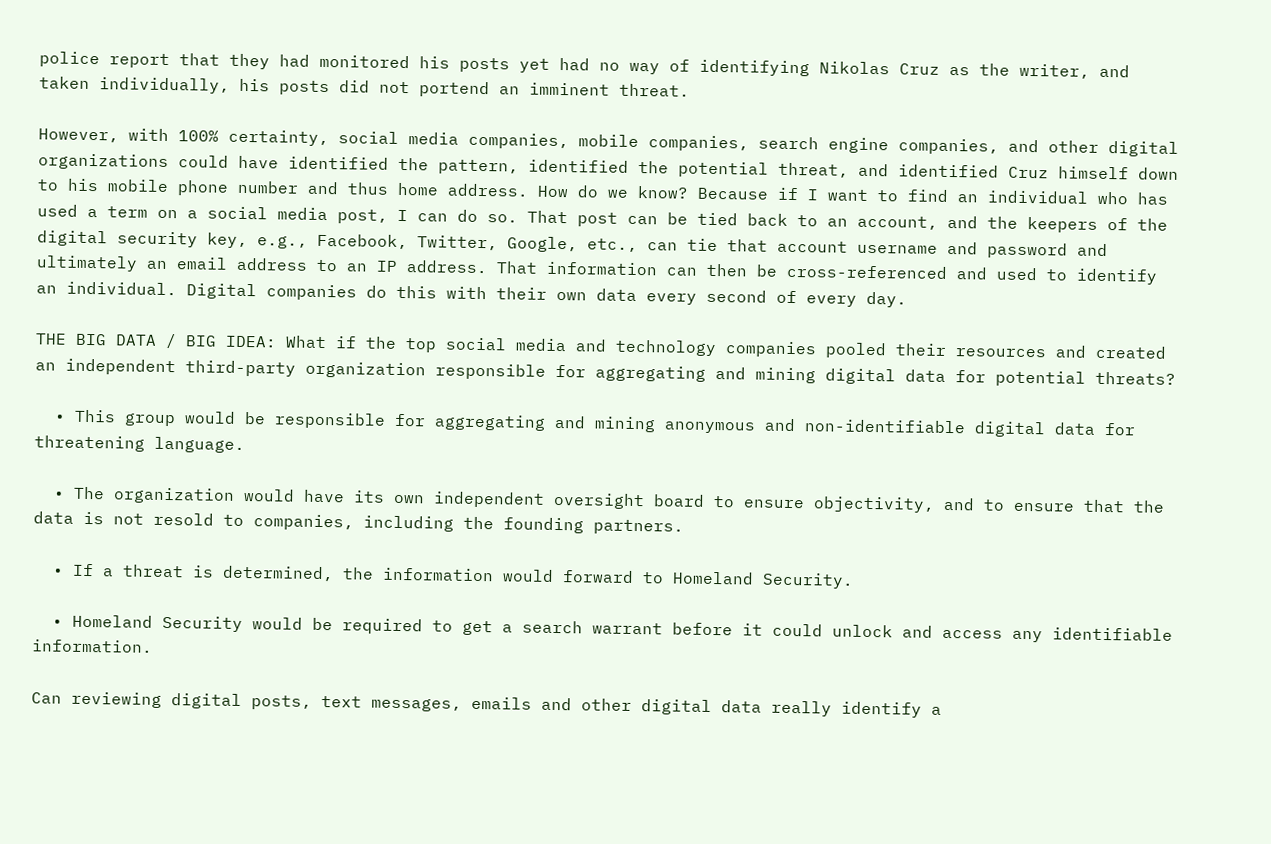police report that they had monitored his posts yet had no way of identifying Nikolas Cruz as the writer, and taken individually, his posts did not portend an imminent threat.

However, with 100% certainty, social media companies, mobile companies, search engine companies, and other digital organizations could have identified the pattern, identified the potential threat, and identified Cruz himself down to his mobile phone number and thus home address. How do we know? Because if I want to find an individual who has used a term on a social media post, I can do so. That post can be tied back to an account, and the keepers of the digital security key, e.g., Facebook, Twitter, Google, etc., can tie that account username and password and ultimately an email address to an IP address. That information can then be cross-referenced and used to identify an individual. Digital companies do this with their own data every second of every day.

THE BIG DATA / BIG IDEA: What if the top social media and technology companies pooled their resources and created an independent third-party organization responsible for aggregating and mining digital data for potential threats?

  • This group would be responsible for aggregating and mining anonymous and non-identifiable digital data for threatening language.

  • The organization would have its own independent oversight board to ensure objectivity, and to ensure that the data is not resold to companies, including the founding partners.

  • If a threat is determined, the information would forward to Homeland Security.

  • Homeland Security would be required to get a search warrant before it could unlock and access any identifiable information.

Can reviewing digital posts, text messages, emails and other digital data really identify a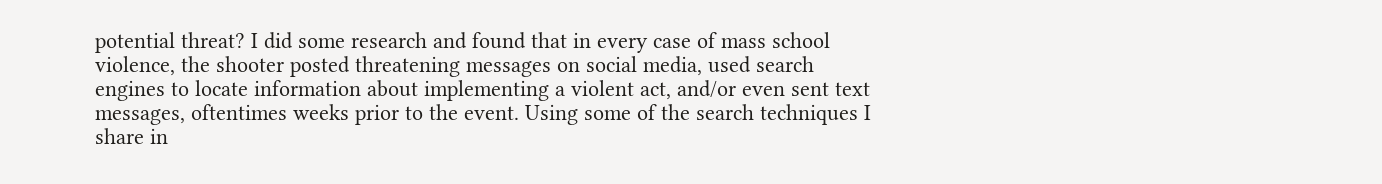potential threat? I did some research and found that in every case of mass school violence, the shooter posted threatening messages on social media, used search engines to locate information about implementing a violent act, and/or even sent text messages, oftentimes weeks prior to the event. Using some of the search techniques I share in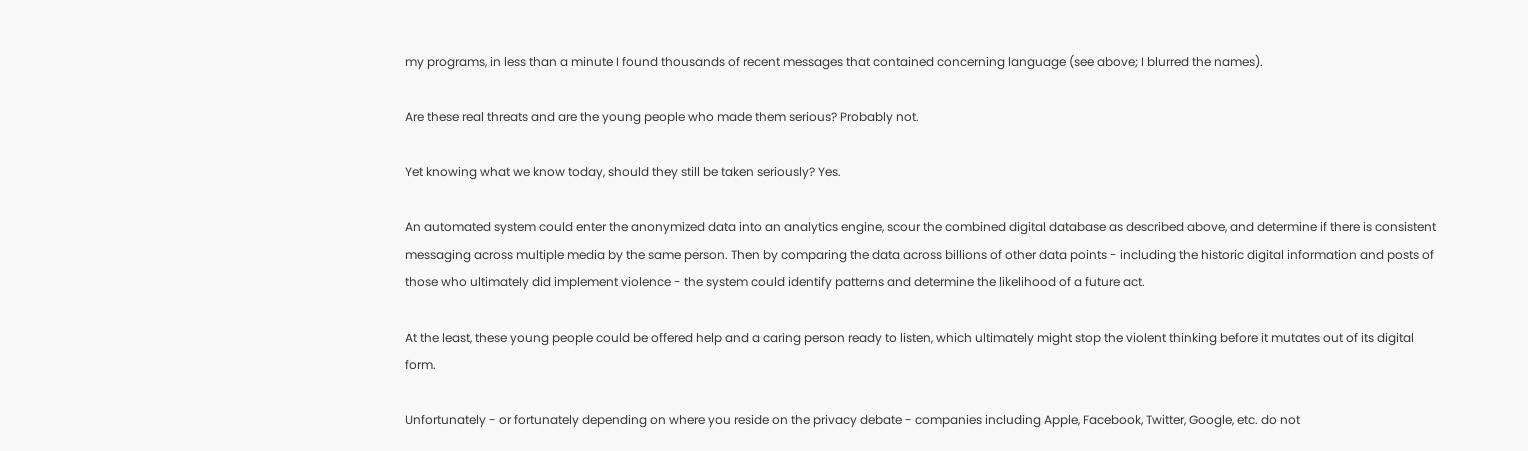my programs, in less than a minute I found thousands of recent messages that contained concerning language (see above; I blurred the names).

Are these real threats and are the young people who made them serious? Probably not.

Yet knowing what we know today, should they still be taken seriously? Yes.

An automated system could enter the anonymized data into an analytics engine, scour the combined digital database as described above, and determine if there is consistent messaging across multiple media by the same person. Then by comparing the data across billions of other data points - including the historic digital information and posts of those who ultimately did implement violence - the system could identify patterns and determine the likelihood of a future act.

At the least, these young people could be offered help and a caring person ready to listen, which ultimately might stop the violent thinking before it mutates out of its digital form.

Unfortunately - or fortunately depending on where you reside on the privacy debate - companies including Apple, Facebook, Twitter, Google, etc. do not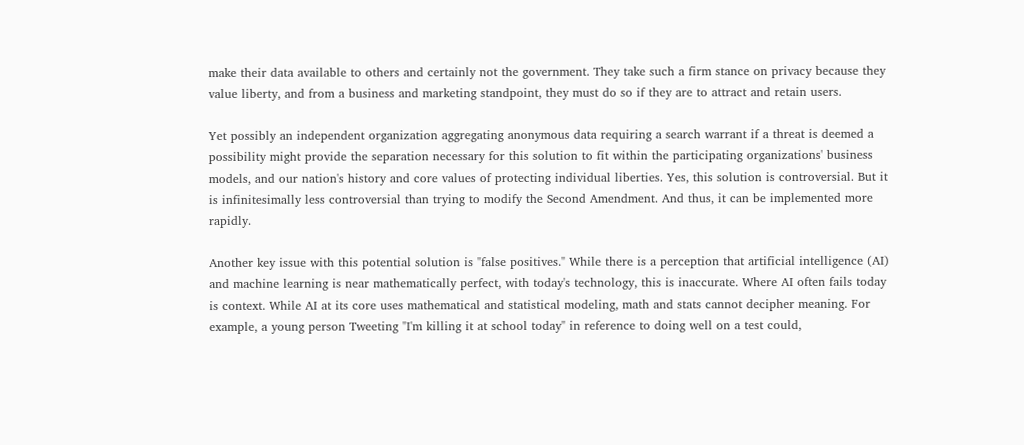make their data available to others and certainly not the government. They take such a firm stance on privacy because they value liberty, and from a business and marketing standpoint, they must do so if they are to attract and retain users.

Yet possibly an independent organization aggregating anonymous data requiring a search warrant if a threat is deemed a possibility might provide the separation necessary for this solution to fit within the participating organizations' business models, and our nation's history and core values of protecting individual liberties. Yes, this solution is controversial. But it is infinitesimally less controversial than trying to modify the Second Amendment. And thus, it can be implemented more rapidly.

Another key issue with this potential solution is "false positives." While there is a perception that artificial intelligence (AI) and machine learning is near mathematically perfect, with today's technology, this is inaccurate. Where AI often fails today is context. While AI at its core uses mathematical and statistical modeling, math and stats cannot decipher meaning. For example, a young person Tweeting "I'm killing it at school today" in reference to doing well on a test could,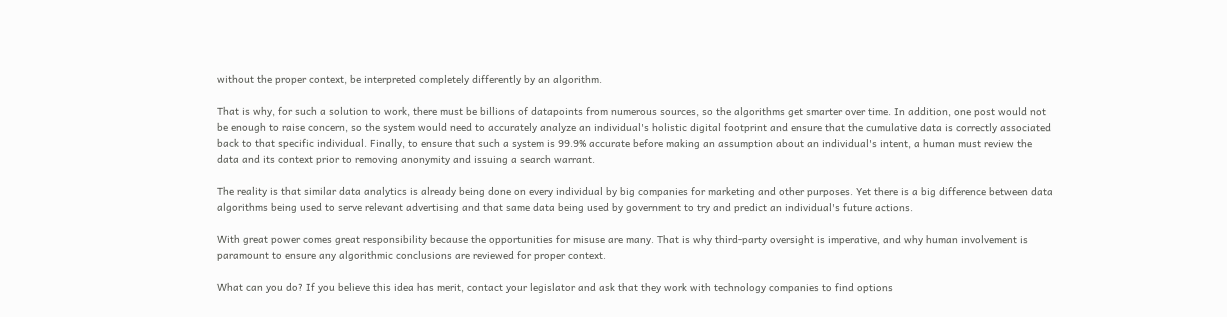without the proper context, be interpreted completely differently by an algorithm.

That is why, for such a solution to work, there must be billions of datapoints from numerous sources, so the algorithms get smarter over time. In addition, one post would not be enough to raise concern, so the system would need to accurately analyze an individual's holistic digital footprint and ensure that the cumulative data is correctly associated back to that specific individual. Finally, to ensure that such a system is 99.9% accurate before making an assumption about an individual's intent, a human must review the data and its context prior to removing anonymity and issuing a search warrant.

The reality is that similar data analytics is already being done on every individual by big companies for marketing and other purposes. Yet there is a big difference between data algorithms being used to serve relevant advertising and that same data being used by government to try and predict an individual's future actions.

With great power comes great responsibility because the opportunities for misuse are many. That is why third-party oversight is imperative, and why human involvement is paramount to ensure any algorithmic conclusions are reviewed for proper context.

What can you do? If you believe this idea has merit, contact your legislator and ask that they work with technology companies to find options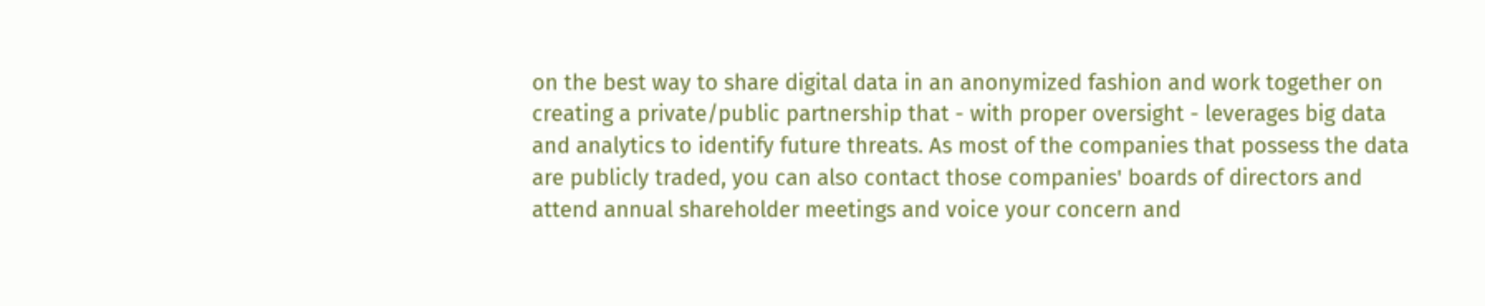on the best way to share digital data in an anonymized fashion and work together on creating a private/public partnership that - with proper oversight - leverages big data and analytics to identify future threats. As most of the companies that possess the data are publicly traded, you can also contact those companies' boards of directors and attend annual shareholder meetings and voice your concern and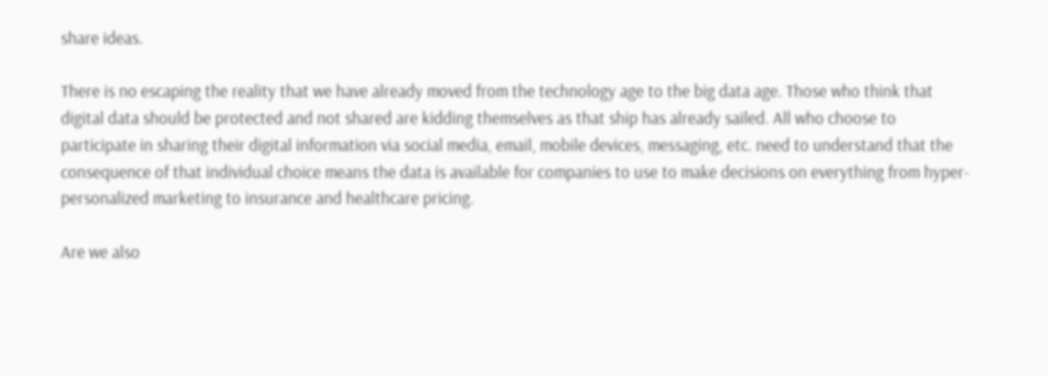share ideas.

There is no escaping the reality that we have already moved from the technology age to the big data age. Those who think that digital data should be protected and not shared are kidding themselves as that ship has already sailed. All who choose to participate in sharing their digital information via social media, email, mobile devices, messaging, etc. need to understand that the consequence of that individual choice means the data is available for companies to use to make decisions on everything from hyper-personalized marketing to insurance and healthcare pricing.

Are we also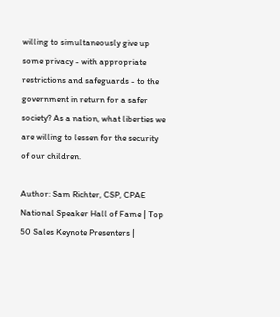willing to simultaneously give up some privacy - with appropriate restrictions and safeguards - to the government in return for a safer society? As a nation, what liberties we are willing to lessen for the security of our children.

Author: Sam Richter, CSP, CPAE National Speaker Hall of Fame | Top 50 Sales Keynote Presenters |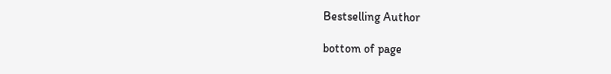Bestselling Author

bottom of page